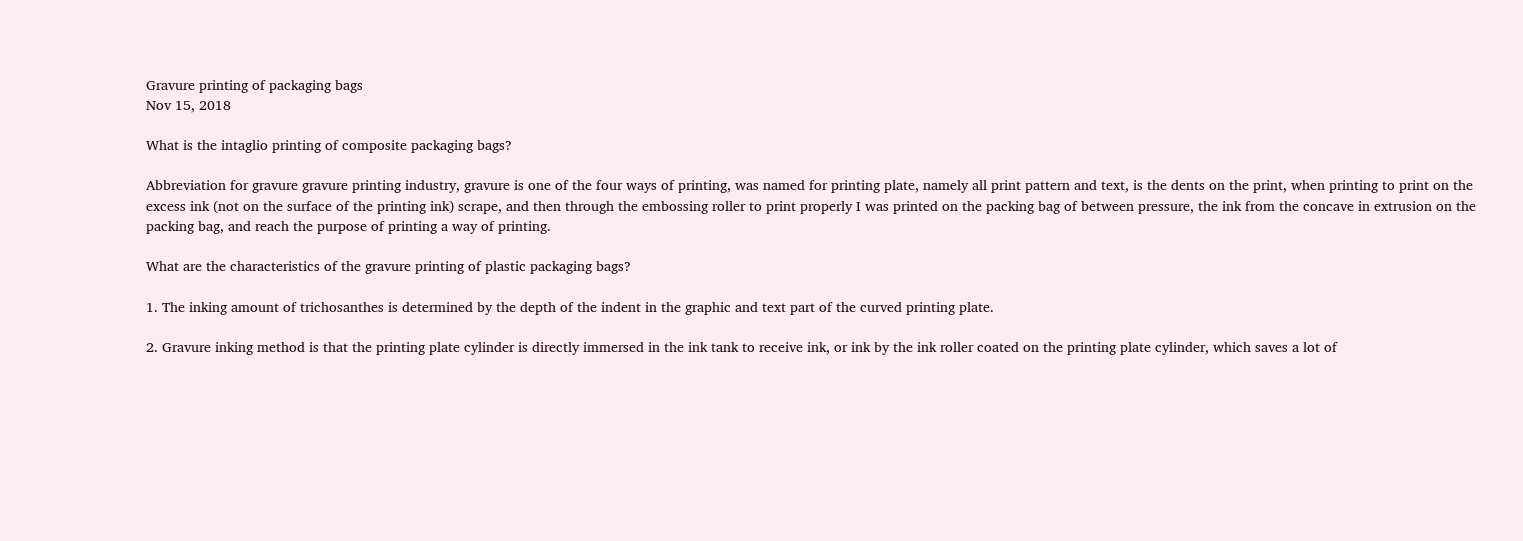Gravure printing of packaging bags
Nov 15, 2018

What is the intaglio printing of composite packaging bags?

Abbreviation for gravure gravure printing industry, gravure is one of the four ways of printing, was named for printing plate, namely all print pattern and text, is the dents on the print, when printing to print on the excess ink (not on the surface of the printing ink) scrape, and then through the embossing roller to print properly I was printed on the packing bag of between pressure, the ink from the concave in extrusion on the packing bag, and reach the purpose of printing a way of printing.

What are the characteristics of the gravure printing of plastic packaging bags?

1. The inking amount of trichosanthes is determined by the depth of the indent in the graphic and text part of the curved printing plate.

2. Gravure inking method is that the printing plate cylinder is directly immersed in the ink tank to receive ink, or ink by the ink roller coated on the printing plate cylinder, which saves a lot of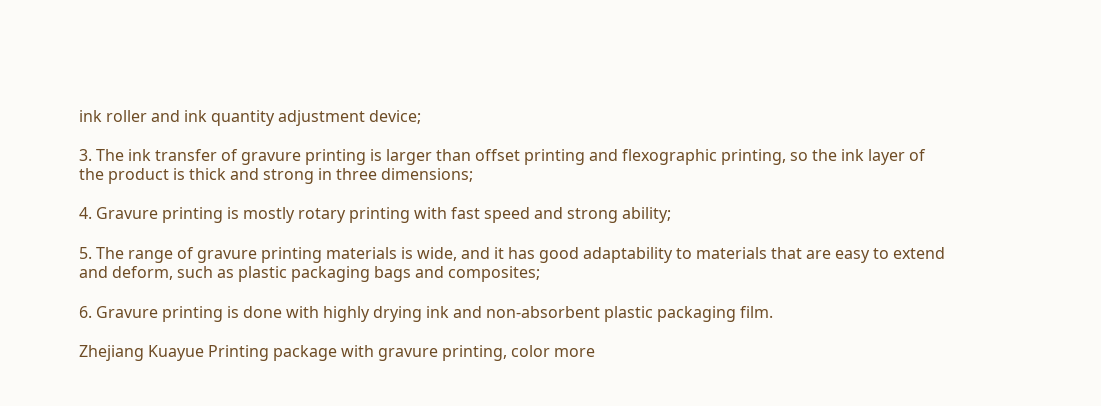ink roller and ink quantity adjustment device;

3. The ink transfer of gravure printing is larger than offset printing and flexographic printing, so the ink layer of the product is thick and strong in three dimensions;

4. Gravure printing is mostly rotary printing with fast speed and strong ability;

5. The range of gravure printing materials is wide, and it has good adaptability to materials that are easy to extend and deform, such as plastic packaging bags and composites;

6. Gravure printing is done with highly drying ink and non-absorbent plastic packaging film.

Zhejiang Kuayue Printing package with gravure printing, color more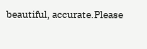beautiful, accurate.Please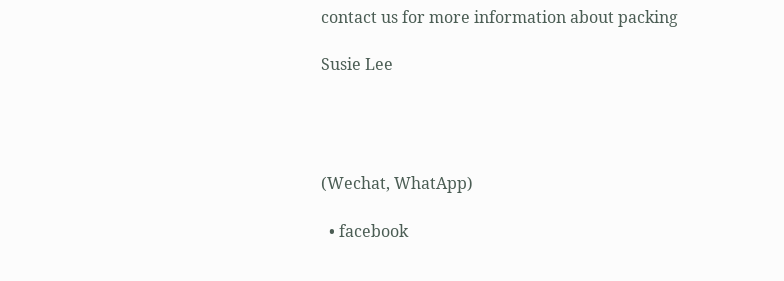contact us for more information about packing

Susie Lee




(Wechat, WhatApp)

  • facebook